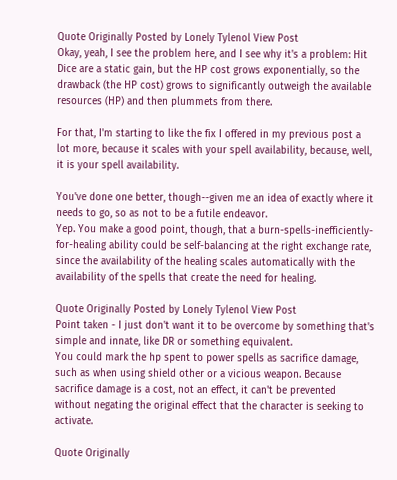Quote Originally Posted by Lonely Tylenol View Post
Okay, yeah, I see the problem here, and I see why it's a problem: Hit Dice are a static gain, but the HP cost grows exponentially, so the drawback (the HP cost) grows to significantly outweigh the available resources (HP) and then plummets from there.

For that, I'm starting to like the fix I offered in my previous post a lot more, because it scales with your spell availability, because, well, it is your spell availability.

You've done one better, though--given me an idea of exactly where it needs to go, so as not to be a futile endeavor.
Yep. You make a good point, though, that a burn-spells-inefficiently-for-healing ability could be self-balancing at the right exchange rate, since the availability of the healing scales automatically with the availability of the spells that create the need for healing.

Quote Originally Posted by Lonely Tylenol View Post
Point taken - I just don't want it to be overcome by something that's simple and innate, like DR or something equivalent.
You could mark the hp spent to power spells as sacrifice damage, such as when using shield other or a vicious weapon. Because sacrifice damage is a cost, not an effect, it can't be prevented without negating the original effect that the character is seeking to activate.

Quote Originally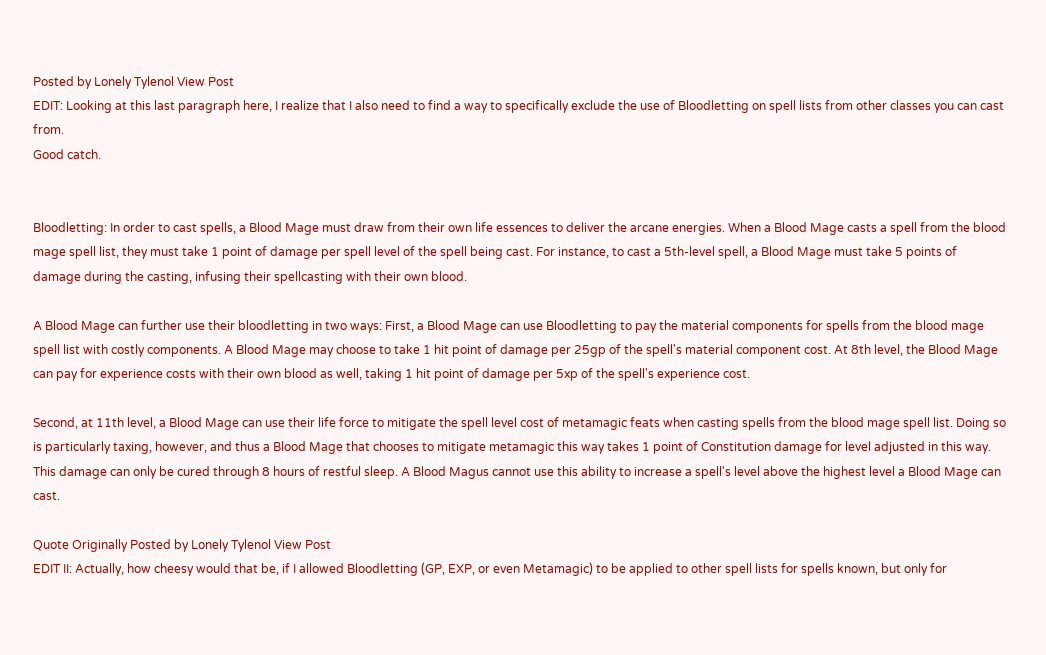Posted by Lonely Tylenol View Post
EDIT: Looking at this last paragraph here, I realize that I also need to find a way to specifically exclude the use of Bloodletting on spell lists from other classes you can cast from.
Good catch.


Bloodletting: In order to cast spells, a Blood Mage must draw from their own life essences to deliver the arcane energies. When a Blood Mage casts a spell from the blood mage spell list, they must take 1 point of damage per spell level of the spell being cast. For instance, to cast a 5th-level spell, a Blood Mage must take 5 points of damage during the casting, infusing their spellcasting with their own blood.

A Blood Mage can further use their bloodletting in two ways: First, a Blood Mage can use Bloodletting to pay the material components for spells from the blood mage spell list with costly components. A Blood Mage may choose to take 1 hit point of damage per 25gp of the spell's material component cost. At 8th level, the Blood Mage can pay for experience costs with their own blood as well, taking 1 hit point of damage per 5xp of the spell's experience cost.

Second, at 11th level, a Blood Mage can use their life force to mitigate the spell level cost of metamagic feats when casting spells from the blood mage spell list. Doing so is particularly taxing, however, and thus a Blood Mage that chooses to mitigate metamagic this way takes 1 point of Constitution damage for level adjusted in this way. This damage can only be cured through 8 hours of restful sleep. A Blood Magus cannot use this ability to increase a spell's level above the highest level a Blood Mage can cast.

Quote Originally Posted by Lonely Tylenol View Post
EDIT II: Actually, how cheesy would that be, if I allowed Bloodletting (GP, EXP, or even Metamagic) to be applied to other spell lists for spells known, but only for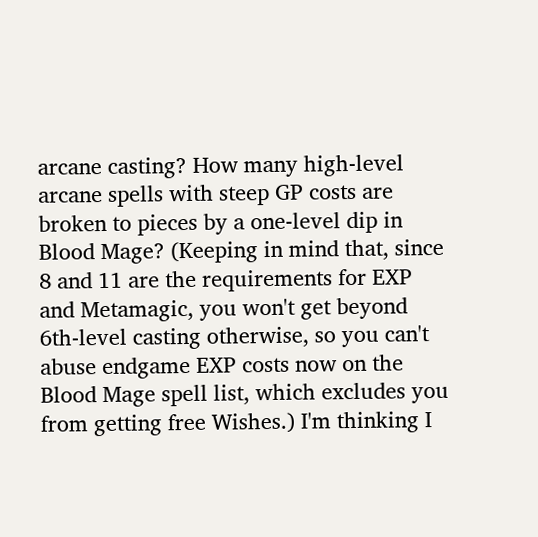arcane casting? How many high-level arcane spells with steep GP costs are broken to pieces by a one-level dip in Blood Mage? (Keeping in mind that, since 8 and 11 are the requirements for EXP and Metamagic, you won't get beyond 6th-level casting otherwise, so you can't abuse endgame EXP costs now on the Blood Mage spell list, which excludes you from getting free Wishes.) I'm thinking I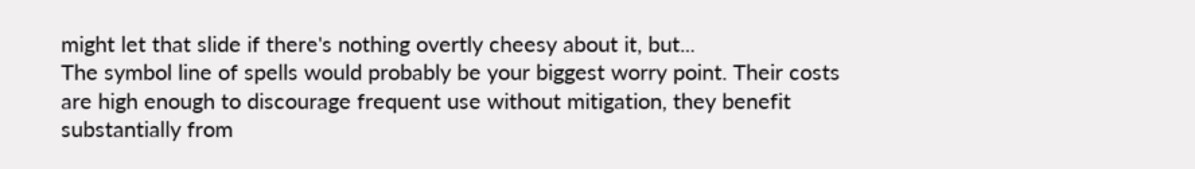might let that slide if there's nothing overtly cheesy about it, but...
The symbol line of spells would probably be your biggest worry point. Their costs are high enough to discourage frequent use without mitigation, they benefit substantially from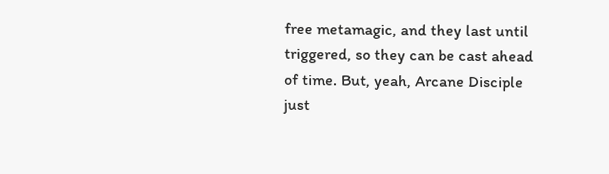free metamagic, and they last until triggered, so they can be cast ahead of time. But, yeah, Arcane Disciple just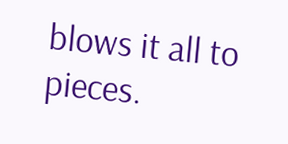blows it all to pieces.